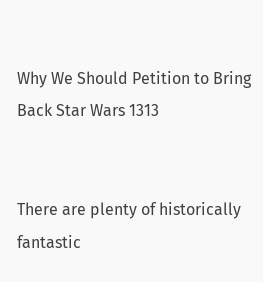Why We Should Petition to Bring Back Star Wars 1313


There are plenty of historically fantastic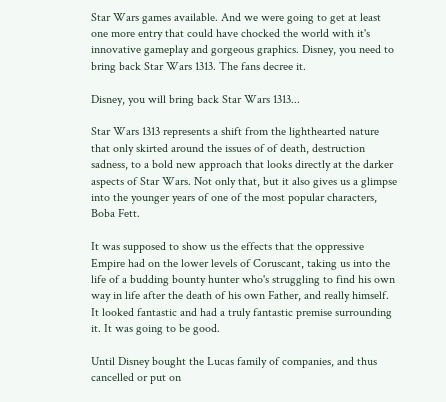Star Wars games available. And we were going to get at least one more entry that could have chocked the world with it's innovative gameplay and gorgeous graphics. Disney, you need to bring back Star Wars 1313. The fans decree it.

Disney, you will bring back Star Wars 1313...

Star Wars 1313 represents a shift from the lighthearted nature that only skirted around the issues of of death, destruction sadness, to a bold new approach that looks directly at the darker aspects of Star Wars. Not only that, but it also gives us a glimpse into the younger years of one of the most popular characters, Boba Fett.

It was supposed to show us the effects that the oppressive Empire had on the lower levels of Coruscant, taking us into the life of a budding bounty hunter who's struggling to find his own way in life after the death of his own Father, and really himself. It looked fantastic and had a truly fantastic premise surrounding it. It was going to be good.

Until Disney bought the Lucas family of companies, and thus cancelled or put on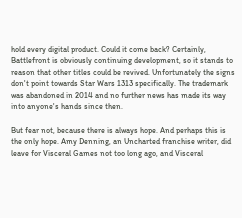hold every digital product. Could it come back? Certainly, Battlefront is obviously continuing development, so it stands to reason that other titles could be revived. Unfortunately the signs don't point towards Star Wars 1313 specifically. The trademark was abandoned in 2014 and no further news has made its way into anyone's hands since then.

But fear not, because there is always hope. And perhaps this is the only hope. Amy Denning, an Uncharted franchise writer, did leave for Visceral Games not too long ago, and Visceral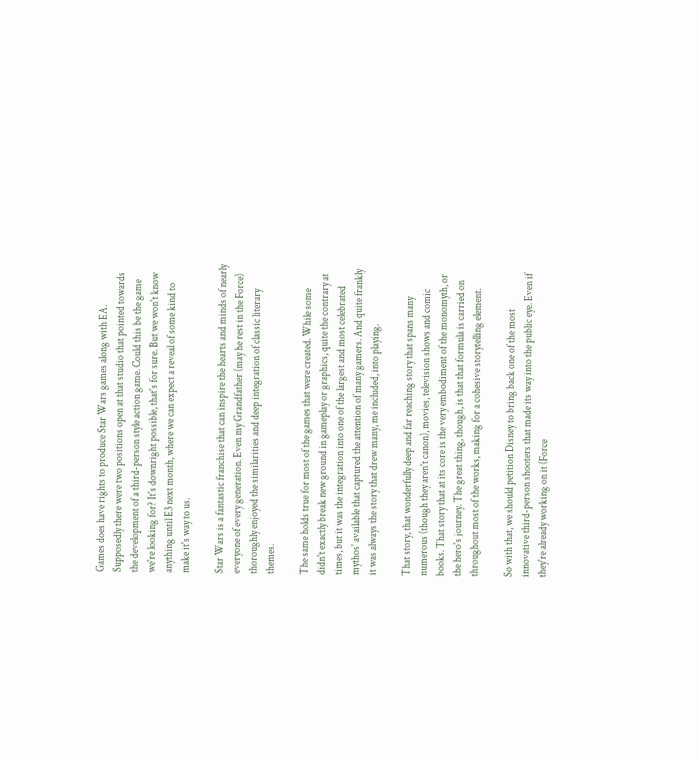Games does have rights to produce Star Wars games along with EA. Supposedly there were two positions open at that studio that pointed towards the development of a third-person style action game. Could this be the game we're looking for? It's downright possible, that's for sure. But we won't know anything until E3 next month, where we can expect a reveal of some kind to make it's way to us.

Star Wars is a fantastic franchise that can inspire the hearts and minds of nearly everyone of every generation. Even my Grandfather (may he rest in the Force) thoroughly enjoyed the similarities and deep integration of classic literary themes.

The same holds true for most of the games that were created. While some didn't exactly break new ground in gameplay or graphics, quite the contrary at times, but it was the integration into one of the largest and most celebrated mythos' available that captured the attention of many gamers. And quite frankly it was always the story that drew many, me included, into playing.

That story, that wonderfully deep and far reaching story that spans many numerous (though they aren't canon), movies, television shows and comic books. That story that at its core is the very embodiment of the monomyth, or the hero's journey. The great thing, though, is that that formula is carried on throughout most of the works, making for a cohesive storytelling element.

So with that, we should petition Disney to bring back one of the most innovative third-person shooters that made its way into the public eye. Even if they're already working on it (Force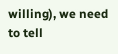willing), we need to tell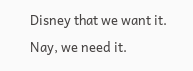Disney that we want it. Nay, we need it.